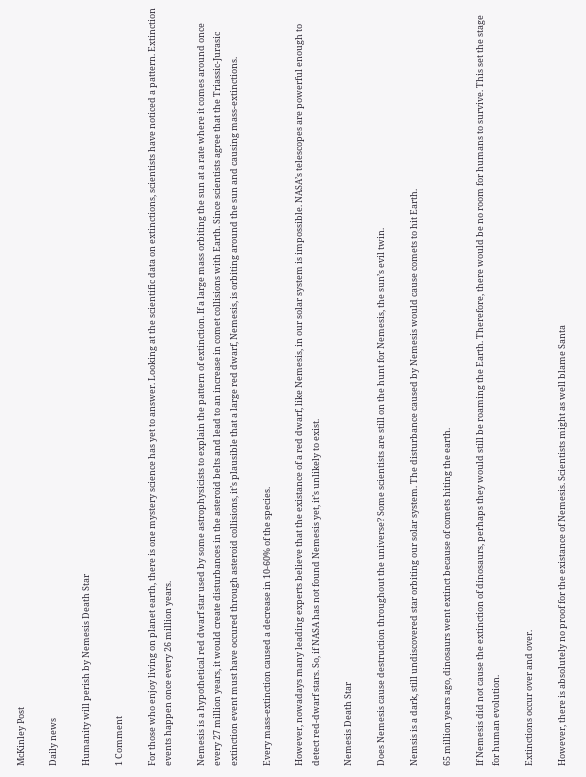McKinley Post

Daily news

Humanity will perish by Nemesis Death Star

1 Comment

For those who enjoy living on planet earth, there is one mystery science has yet to answer. Looking at the scientific data on extinctions, scientists have noticed a pattern. Extinction events happen once every 26 million years.

Nemesis is a hypothetical red dwarf star used by some astrophysicists to explain the pattern of extinction. If a large mass orbiting the sun at a rate where it comes around once every 27 million years, it would create disturbances in the asteroid belts and lead to an increase in comet collisions with Earth. Since scientists agree that the Triassic-Jurasic extinction event must have occured through asteroid collisions, it’s plausible that a large red dwarf, Nemesis, is orbiting around the sun and causing mass-extinctions.

Every mass-extinction caused a decrease in 10-60% of the species.

However, nowadays many leading experts believe that the existance of a red dwarf, like Nemesis, in our solar system is impossible. NASA’s telescopes are powerful enough to detect red-dwarf stars. So, if NASA has not found Nemesis yet, it’s unlikely to exist.

Nemesis Death Star

Does Nemesis cause destruction throughout the universe? Some scientists are still on the hunt for Nemesis, the sun’s evil twin.

Nemsis is a dark, still undiscovered star orbiting our solar system. The disturbance caused by Nemesis would cause comets to hit Earth.

65 million years ago, dinosaurs went extinct because of comets hiting the earth.

If Nemesis did not cause the extinction of dinosaurs, perhaps they would still be roaming the Earth. Therefore, there would be no room for humans to survive. This set the stage for human evolution.

Extinctions occur over and over.

However, there is absolutely no proof for the existance of Nemesis. Scientists might as well blame Santa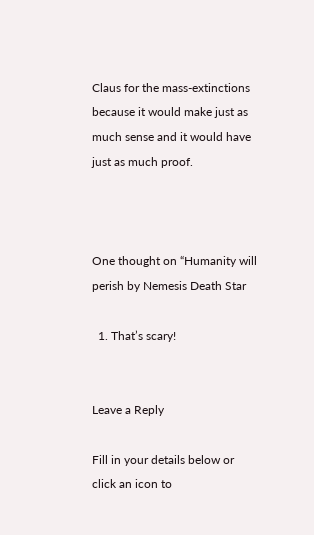Claus for the mass-extinctions because it would make just as much sense and it would have just as much proof.



One thought on “Humanity will perish by Nemesis Death Star

  1. That’s scary!


Leave a Reply

Fill in your details below or click an icon to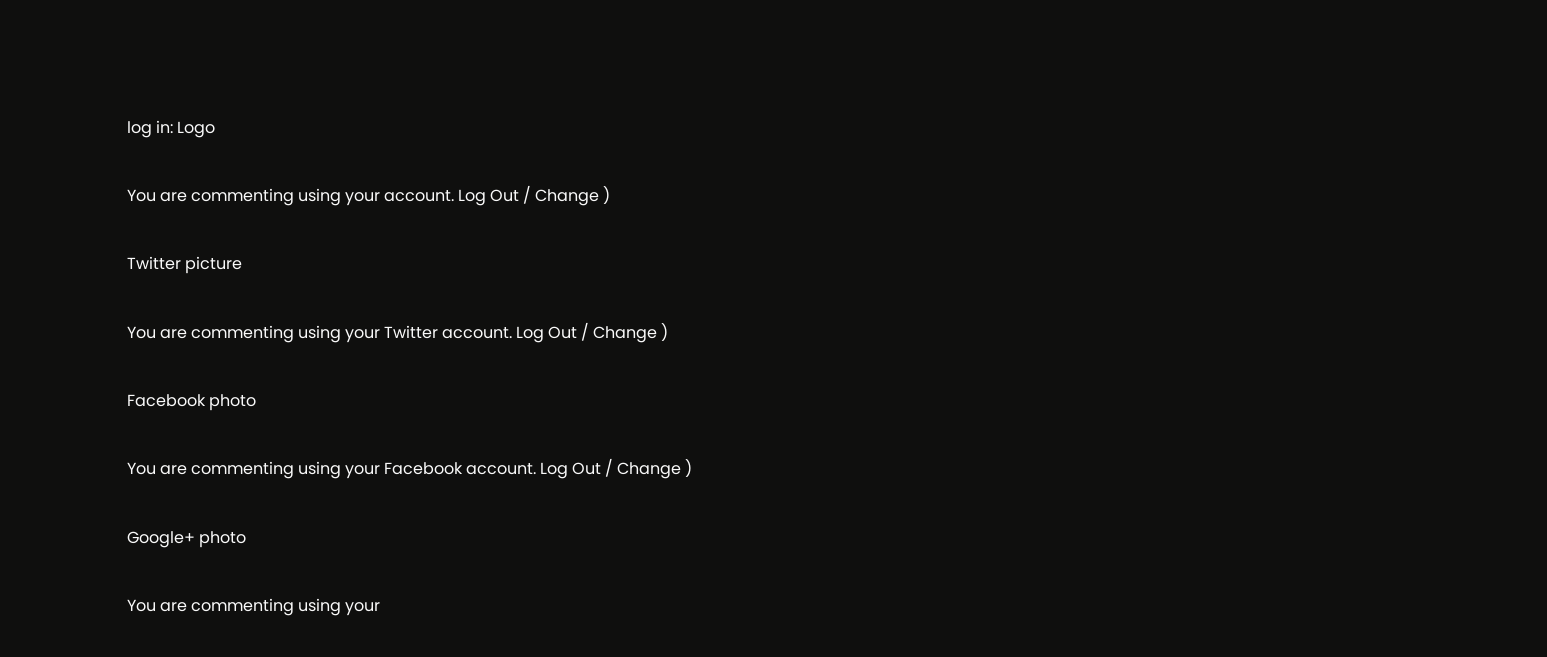log in: Logo

You are commenting using your account. Log Out / Change )

Twitter picture

You are commenting using your Twitter account. Log Out / Change )

Facebook photo

You are commenting using your Facebook account. Log Out / Change )

Google+ photo

You are commenting using your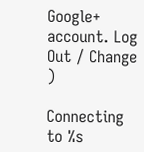Google+ account. Log Out / Change )

Connecting to %s